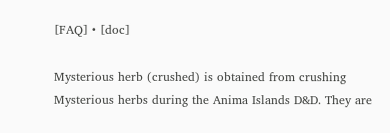[FAQ] • [doc]

Mysterious herb (crushed) is obtained from crushing Mysterious herbs during the Anima Islands D&D. They are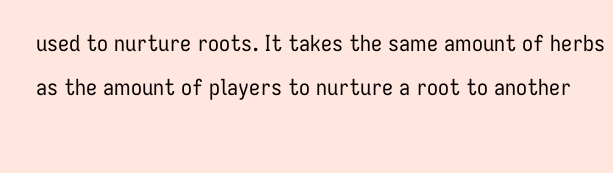used to nurture roots. It takes the same amount of herbs as the amount of players to nurture a root to another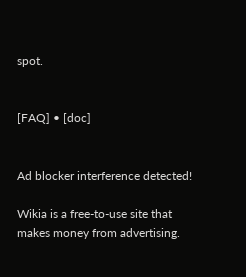spot.


[FAQ] • [doc]


Ad blocker interference detected!

Wikia is a free-to-use site that makes money from advertising.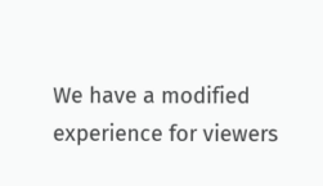We have a modified experience for viewers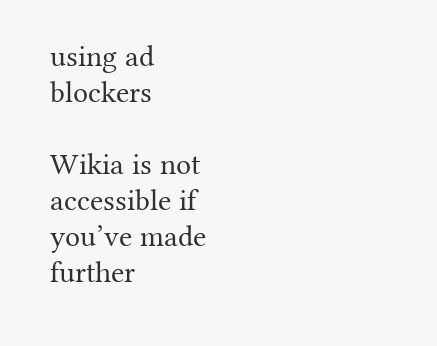using ad blockers

Wikia is not accessible if you’ve made further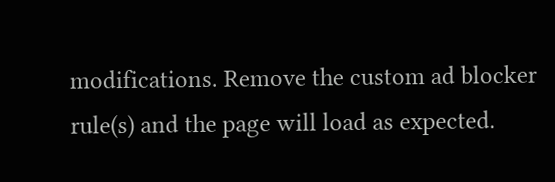modifications. Remove the custom ad blocker rule(s) and the page will load as expected.